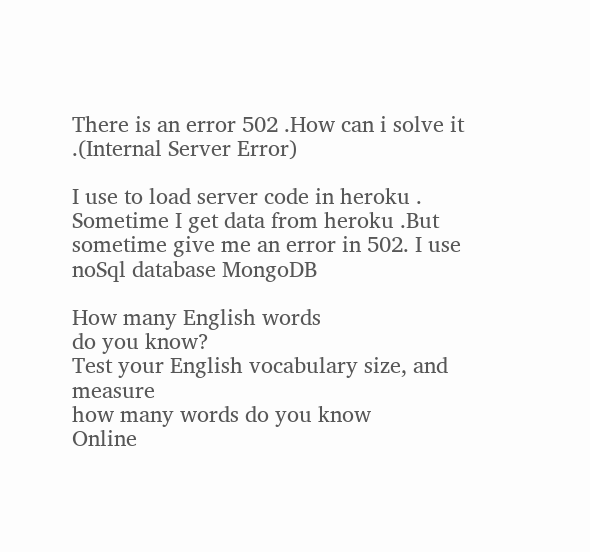There is an error 502 .How can i solve it .(Internal Server Error)

I use to load server code in heroku . Sometime I get data from heroku .But sometime give me an error in 502. I use noSql database MongoDB

How many English words
do you know?
Test your English vocabulary size, and measure
how many words do you know
Online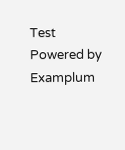Test
Powered by Examplum